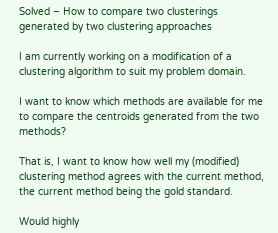Solved – How to compare two clusterings generated by two clustering approaches

I am currently working on a modification of a clustering algorithm to suit my problem domain.

I want to know which methods are available for me to compare the centroids generated from the two methods?

That is, I want to know how well my (modified) clustering method agrees with the current method, the current method being the gold standard.

Would highly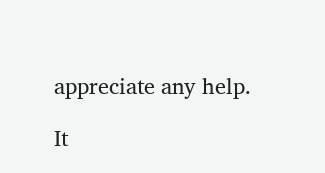appreciate any help.

It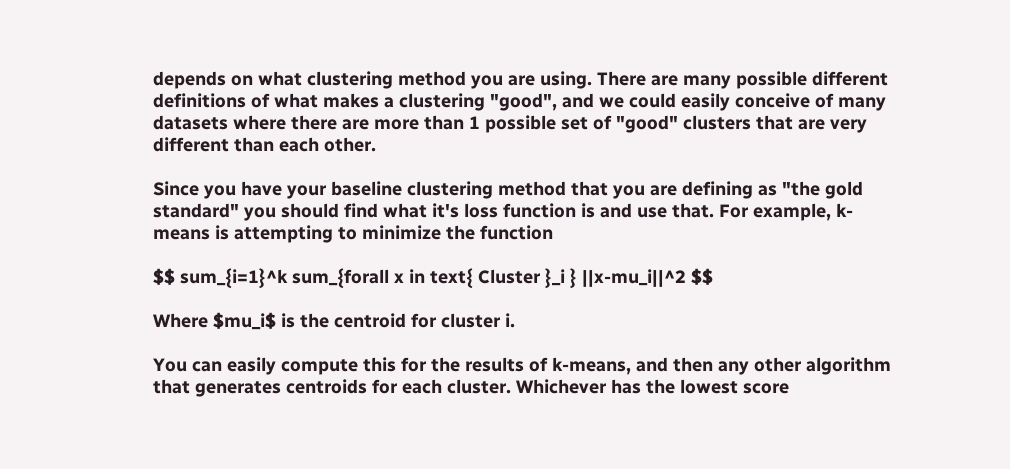depends on what clustering method you are using. There are many possible different definitions of what makes a clustering "good", and we could easily conceive of many datasets where there are more than 1 possible set of "good" clusters that are very different than each other.

Since you have your baseline clustering method that you are defining as "the gold standard" you should find what it's loss function is and use that. For example, k-means is attempting to minimize the function

$$ sum_{i=1}^k sum_{forall x in text{ Cluster }_i } ||x-mu_i||^2 $$

Where $mu_i$ is the centroid for cluster i.

You can easily compute this for the results of k-means, and then any other algorithm that generates centroids for each cluster. Whichever has the lowest score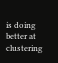is doing better at clustering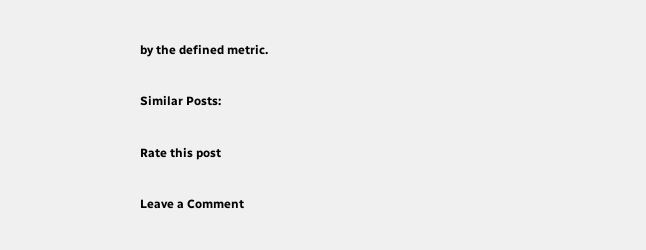by the defined metric.

Similar Posts:

Rate this post

Leave a Comment